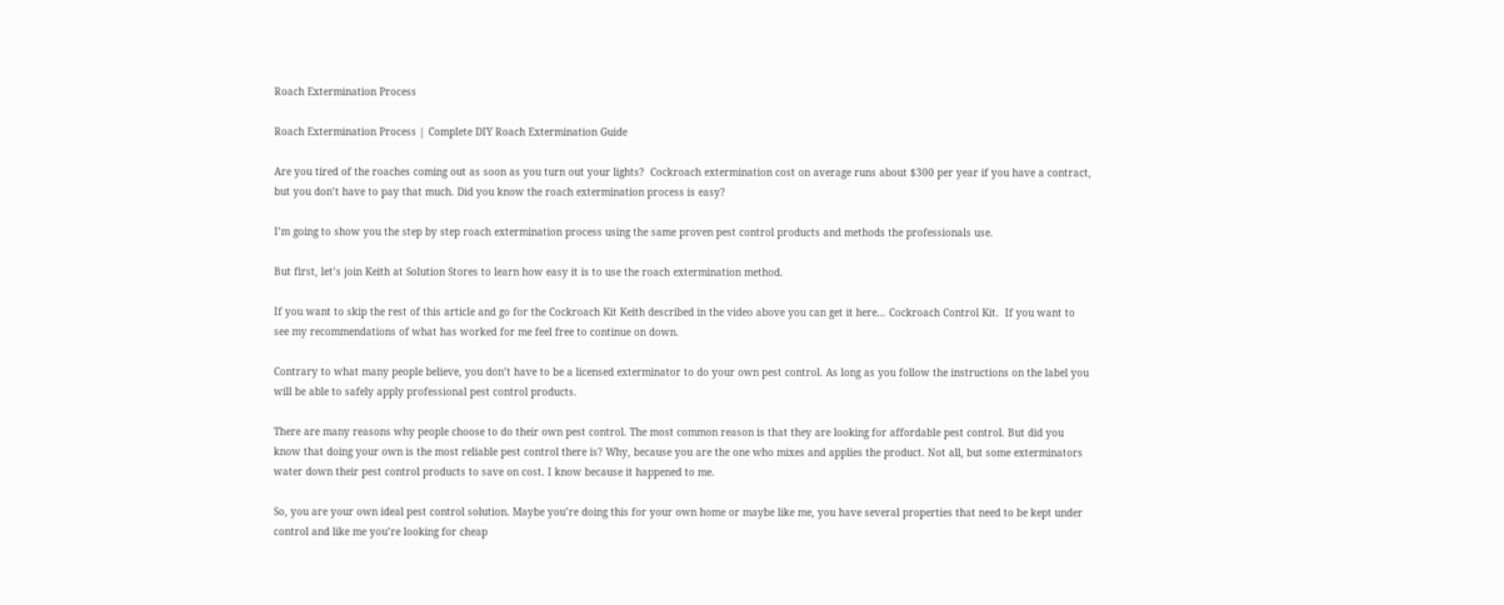Roach Extermination Process

Roach Extermination Process | Complete DIY Roach Extermination Guide

Are you tired of the roaches coming out as soon as you turn out your lights?  Cockroach extermination cost on average runs about $300 per year if you have a contract, but you don’t have to pay that much. Did you know the roach extermination process is easy?

I’m going to show you the step by step roach extermination process using the same proven pest control products and methods the professionals use.

But first, let’s join Keith at Solution Stores to learn how easy it is to use the roach extermination method.

If you want to skip the rest of this article and go for the Cockroach Kit Keith described in the video above you can get it here… Cockroach Control Kit.  If you want to see my recommendations of what has worked for me feel free to continue on down.

Contrary to what many people believe, you don’t have to be a licensed exterminator to do your own pest control. As long as you follow the instructions on the label you will be able to safely apply professional pest control products.

There are many reasons why people choose to do their own pest control. The most common reason is that they are looking for affordable pest control. But did you know that doing your own is the most reliable pest control there is? Why, because you are the one who mixes and applies the product. Not all, but some exterminators water down their pest control products to save on cost. I know because it happened to me.

So, you are your own ideal pest control solution. Maybe you’re doing this for your own home or maybe like me, you have several properties that need to be kept under control and like me you’re looking for cheap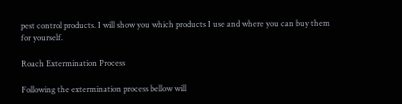pest control products. I will show you which products I use and where you can buy them for yourself.

Roach Extermination Process

Following the extermination process bellow will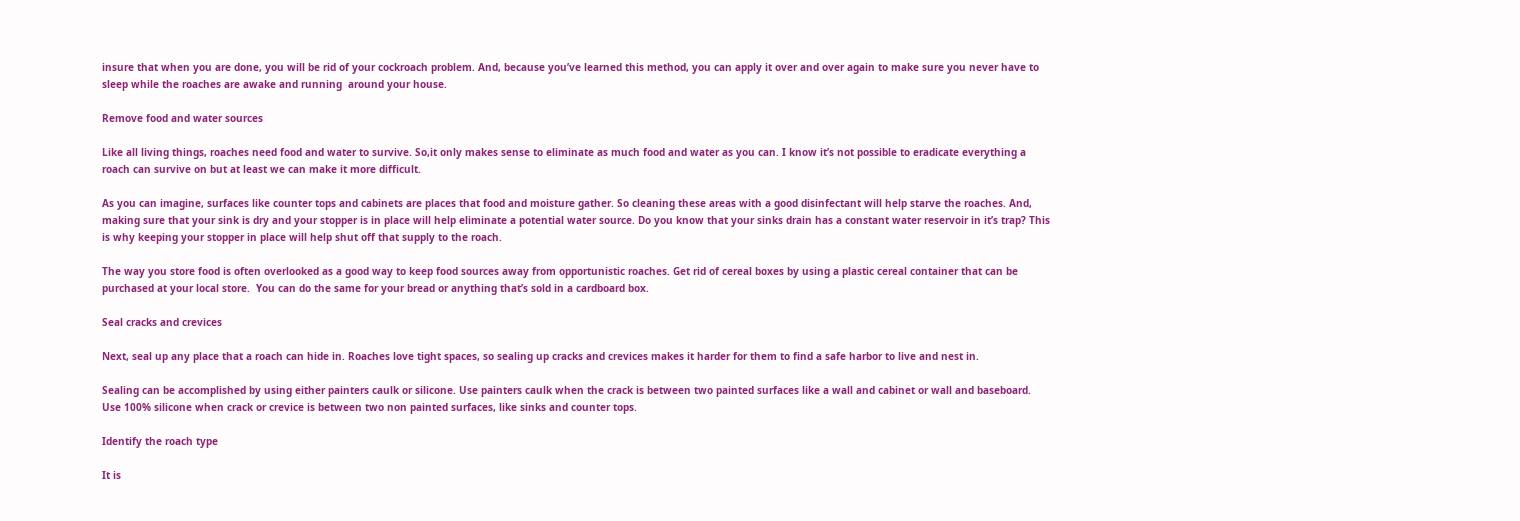insure that when you are done, you will be rid of your cockroach problem. And, because you’ve learned this method, you can apply it over and over again to make sure you never have to sleep while the roaches are awake and running  around your house.

Remove food and water sources

Like all living things, roaches need food and water to survive. So,it only makes sense to eliminate as much food and water as you can. I know it’s not possible to eradicate everything a roach can survive on but at least we can make it more difficult.

As you can imagine, surfaces like counter tops and cabinets are places that food and moisture gather. So cleaning these areas with a good disinfectant will help starve the roaches. And, making sure that your sink is dry and your stopper is in place will help eliminate a potential water source. Do you know that your sinks drain has a constant water reservoir in it’s trap? This is why keeping your stopper in place will help shut off that supply to the roach.

The way you store food is often overlooked as a good way to keep food sources away from opportunistic roaches. Get rid of cereal boxes by using a plastic cereal container that can be purchased at your local store.  You can do the same for your bread or anything that’s sold in a cardboard box.

Seal cracks and crevices

Next, seal up any place that a roach can hide in. Roaches love tight spaces, so sealing up cracks and crevices makes it harder for them to find a safe harbor to live and nest in.

Sealing can be accomplished by using either painters caulk or silicone. Use painters caulk when the crack is between two painted surfaces like a wall and cabinet or wall and baseboard. Use 100% silicone when crack or crevice is between two non painted surfaces, like sinks and counter tops.

Identify the roach type

It is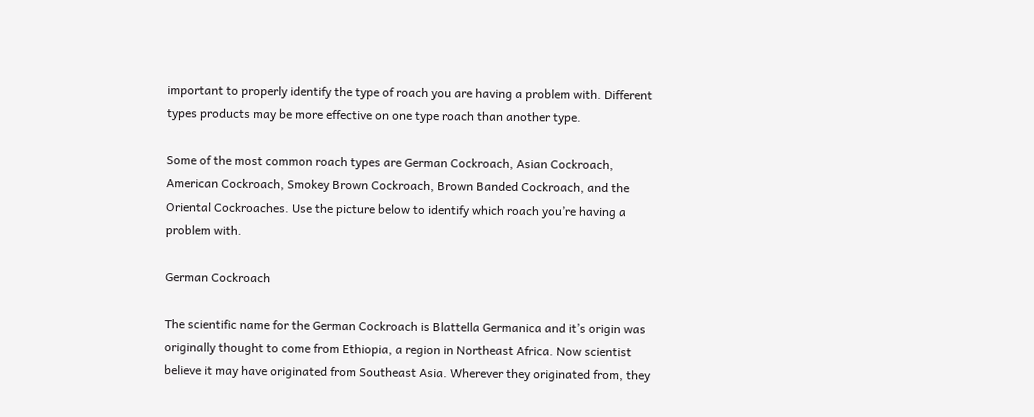important to properly identify the type of roach you are having a problem with. Different types products may be more effective on one type roach than another type.

Some of the most common roach types are German Cockroach, Asian Cockroach, American Cockroach, Smokey Brown Cockroach, Brown Banded Cockroach, and the Oriental Cockroaches. Use the picture below to identify which roach you’re having a problem with.

German Cockroach

The scientific name for the German Cockroach is Blattella Germanica and it’s origin was originally thought to come from Ethiopia, a region in Northeast Africa. Now scientist believe it may have originated from Southeast Asia. Wherever they originated from, they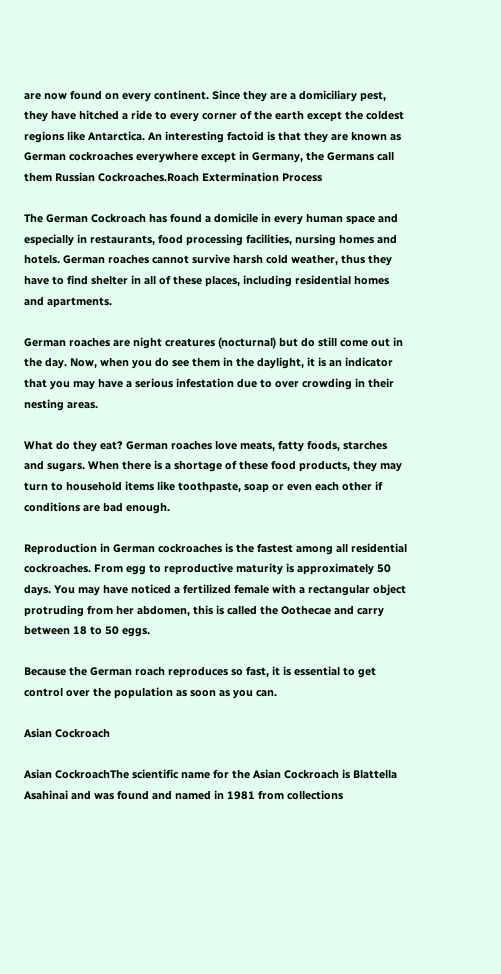are now found on every continent. Since they are a domiciliary pest, they have hitched a ride to every corner of the earth except the coldest regions like Antarctica. An interesting factoid is that they are known as German cockroaches everywhere except in Germany, the Germans call them Russian Cockroaches.Roach Extermination Process

The German Cockroach has found a domicile in every human space and especially in restaurants, food processing facilities, nursing homes and hotels. German roaches cannot survive harsh cold weather, thus they have to find shelter in all of these places, including residential homes and apartments.

German roaches are night creatures (nocturnal) but do still come out in the day. Now, when you do see them in the daylight, it is an indicator that you may have a serious infestation due to over crowding in their nesting areas.

What do they eat? German roaches love meats, fatty foods, starches and sugars. When there is a shortage of these food products, they may turn to household items like toothpaste, soap or even each other if conditions are bad enough.

Reproduction in German cockroaches is the fastest among all residential cockroaches. From egg to reproductive maturity is approximately 50 days. You may have noticed a fertilized female with a rectangular object protruding from her abdomen, this is called the Oothecae and carry between 18 to 50 eggs.

Because the German roach reproduces so fast, it is essential to get control over the population as soon as you can.

Asian Cockroach

Asian CockroachThe scientific name for the Asian Cockroach is Blattella Asahinai and was found and named in 1981 from collections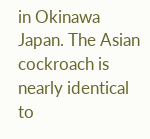in Okinawa Japan. The Asian cockroach is nearly identical to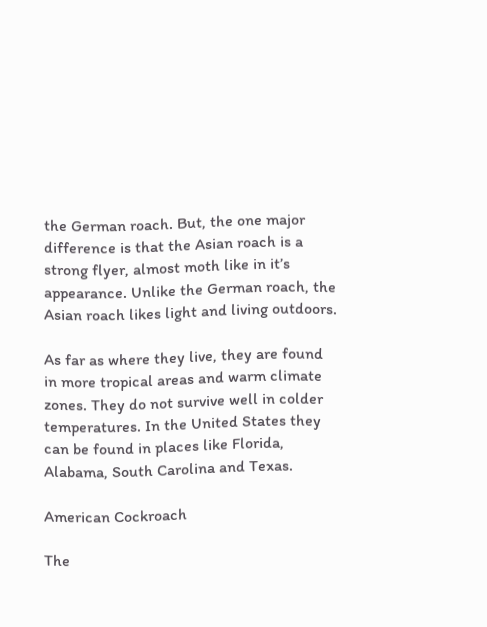the German roach. But, the one major difference is that the Asian roach is a strong flyer, almost moth like in it’s appearance. Unlike the German roach, the Asian roach likes light and living outdoors.

As far as where they live, they are found in more tropical areas and warm climate zones. They do not survive well in colder temperatures. In the United States they can be found in places like Florida, Alabama, South Carolina and Texas.

American Cockroach

The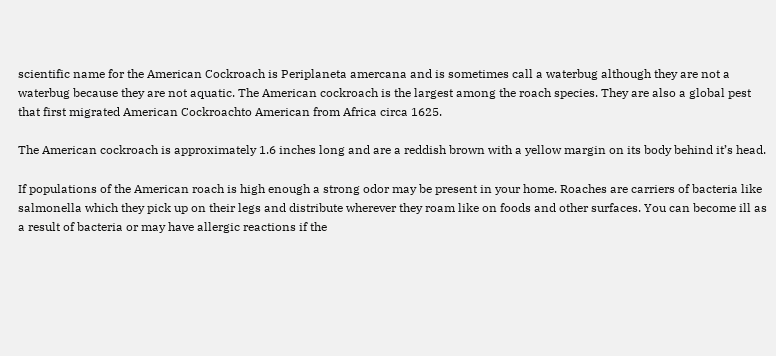scientific name for the American Cockroach is Periplaneta amercana and is sometimes call a waterbug although they are not a waterbug because they are not aquatic. The American cockroach is the largest among the roach species. They are also a global pest that first migrated American Cockroachto American from Africa circa 1625.

The American cockroach is approximately 1.6 inches long and are a reddish brown with a yellow margin on its body behind it’s head.

If populations of the American roach is high enough a strong odor may be present in your home. Roaches are carriers of bacteria like salmonella which they pick up on their legs and distribute wherever they roam like on foods and other surfaces. You can become ill as a result of bacteria or may have allergic reactions if the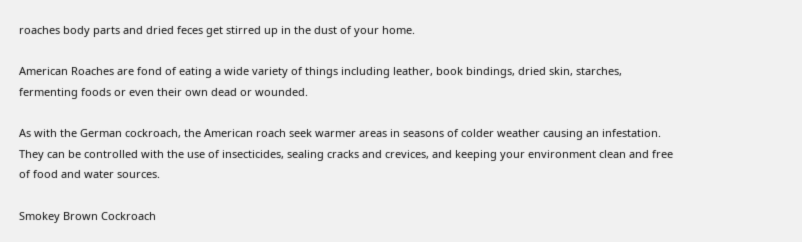roaches body parts and dried feces get stirred up in the dust of your home.

American Roaches are fond of eating a wide variety of things including leather, book bindings, dried skin, starches, fermenting foods or even their own dead or wounded.

As with the German cockroach, the American roach seek warmer areas in seasons of colder weather causing an infestation. They can be controlled with the use of insecticides, sealing cracks and crevices, and keeping your environment clean and free of food and water sources.

Smokey Brown Cockroach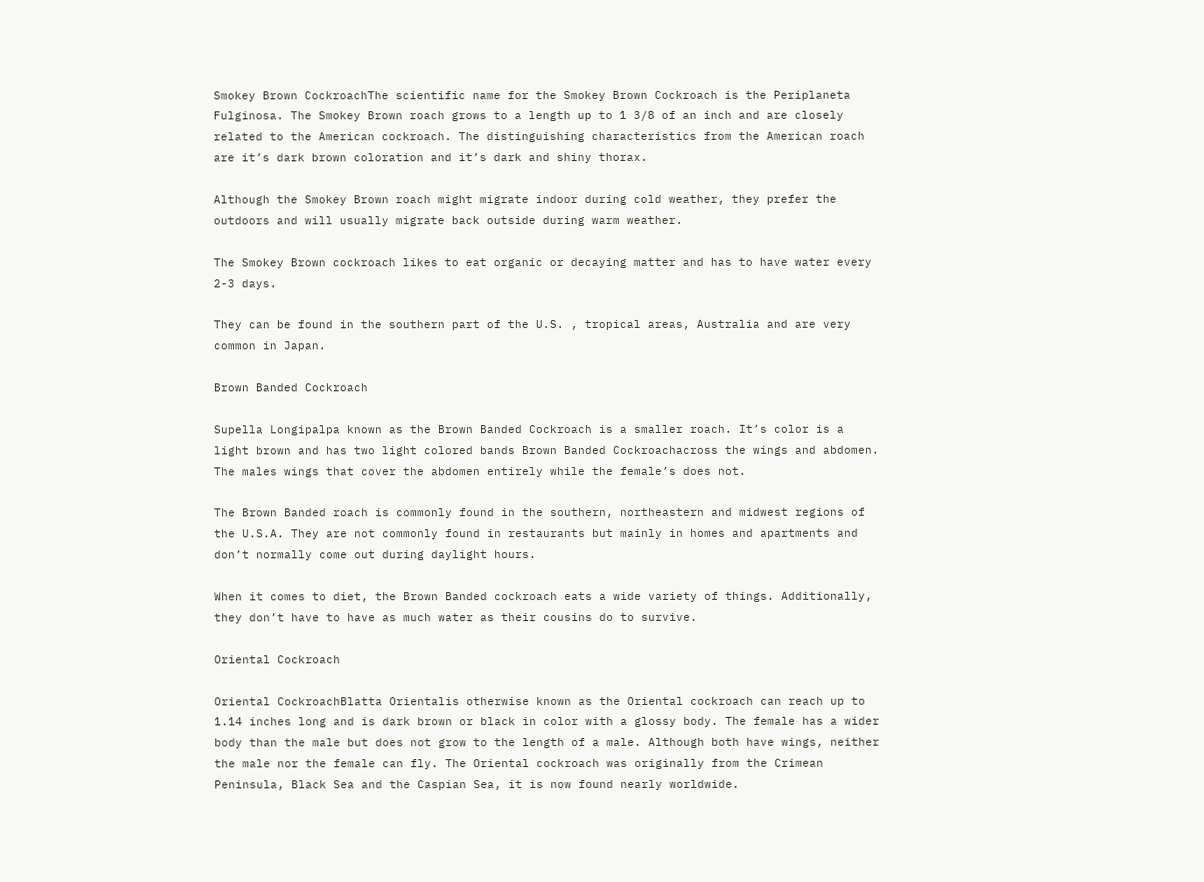Smokey Brown CockroachThe scientific name for the Smokey Brown Cockroach is the Periplaneta Fulginosa. The Smokey Brown roach grows to a length up to 1 3/8 of an inch and are closely related to the American cockroach. The distinguishing characteristics from the American roach are it’s dark brown coloration and it’s dark and shiny thorax.

Although the Smokey Brown roach might migrate indoor during cold weather, they prefer the outdoors and will usually migrate back outside during warm weather.

The Smokey Brown cockroach likes to eat organic or decaying matter and has to have water every 2-3 days.

They can be found in the southern part of the U.S. , tropical areas, Australia and are very common in Japan.

Brown Banded Cockroach

Supella Longipalpa known as the Brown Banded Cockroach is a smaller roach. It’s color is a light brown and has two light colored bands Brown Banded Cockroachacross the wings and abdomen. The males wings that cover the abdomen entirely while the female’s does not.

The Brown Banded roach is commonly found in the southern, northeastern and midwest regions of the U.S.A. They are not commonly found in restaurants but mainly in homes and apartments and don’t normally come out during daylight hours.

When it comes to diet, the Brown Banded cockroach eats a wide variety of things. Additionally, they don’t have to have as much water as their cousins do to survive.

Oriental Cockroach

Oriental CockroachBlatta Orientalis otherwise known as the Oriental cockroach can reach up to 1.14 inches long and is dark brown or black in color with a glossy body. The female has a wider body than the male but does not grow to the length of a male. Although both have wings, neither the male nor the female can fly. The Oriental cockroach was originally from the Crimean Peninsula, Black Sea and the Caspian Sea, it is now found nearly worldwide.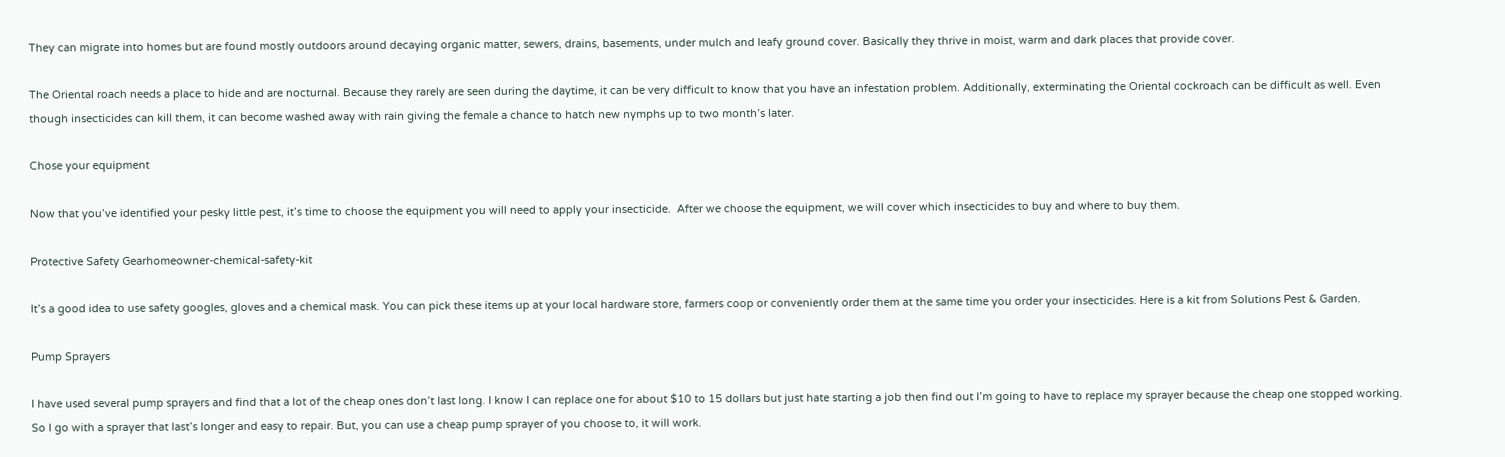They can migrate into homes but are found mostly outdoors around decaying organic matter, sewers, drains, basements, under mulch and leafy ground cover. Basically they thrive in moist, warm and dark places that provide cover.

The Oriental roach needs a place to hide and are nocturnal. Because they rarely are seen during the daytime, it can be very difficult to know that you have an infestation problem. Additionally, exterminating the Oriental cockroach can be difficult as well. Even though insecticides can kill them, it can become washed away with rain giving the female a chance to hatch new nymphs up to two month’s later.

Chose your equipment

Now that you’ve identified your pesky little pest, it’s time to choose the equipment you will need to apply your insecticide.  After we choose the equipment, we will cover which insecticides to buy and where to buy them.

Protective Safety Gearhomeowner-chemical-safety-kit

It’s a good idea to use safety googles, gloves and a chemical mask. You can pick these items up at your local hardware store, farmers coop or conveniently order them at the same time you order your insecticides. Here is a kit from Solutions Pest & Garden.

Pump Sprayers

I have used several pump sprayers and find that a lot of the cheap ones don’t last long. I know I can replace one for about $10 to 15 dollars but just hate starting a job then find out I’m going to have to replace my sprayer because the cheap one stopped working. So I go with a sprayer that last’s longer and easy to repair. But, you can use a cheap pump sprayer of you choose to, it will work.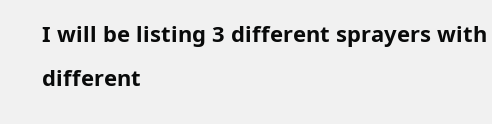I will be listing 3 different sprayers with different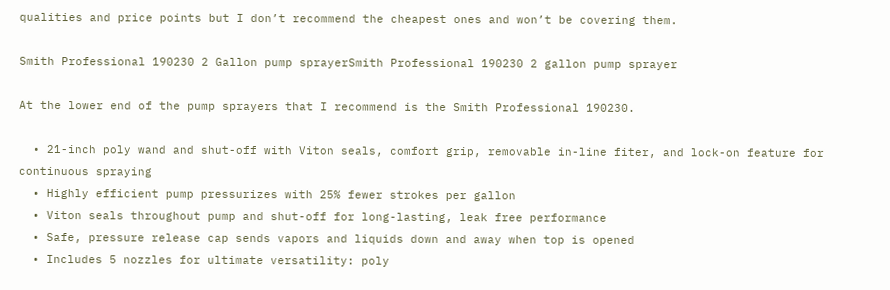qualities and price points but I don’t recommend the cheapest ones and won’t be covering them.

Smith Professional 190230 2 Gallon pump sprayerSmith Professional 190230 2 gallon pump sprayer

At the lower end of the pump sprayers that I recommend is the Smith Professional 190230.

  • 21-inch poly wand and shut-off with Viton seals, comfort grip, removable in-line fiter, and lock-on feature for continuous spraying
  • Highly efficient pump pressurizes with 25% fewer strokes per gallon
  • Viton seals throughout pump and shut-off for long-lasting, leak free performance
  • Safe, pressure release cap sends vapors and liquids down and away when top is opened
  • Includes 5 nozzles for ultimate versatility: poly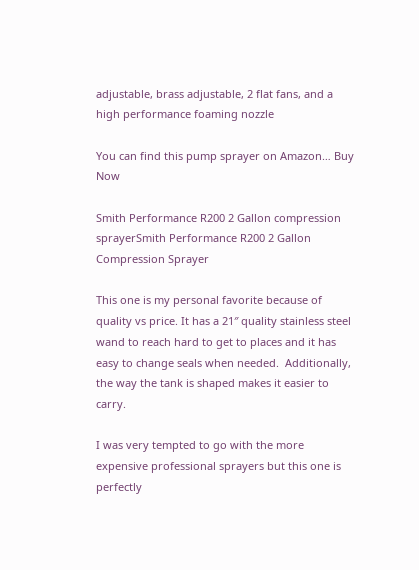adjustable, brass adjustable, 2 flat fans, and a high performance foaming nozzle

You can find this pump sprayer on Amazon… Buy Now

Smith Performance R200 2 Gallon compression sprayerSmith Performance R200 2 Gallon Compression Sprayer

This one is my personal favorite because of quality vs price. It has a 21″ quality stainless steel wand to reach hard to get to places and it has easy to change seals when needed.  Additionally, the way the tank is shaped makes it easier to carry.

I was very tempted to go with the more expensive professional sprayers but this one is perfectly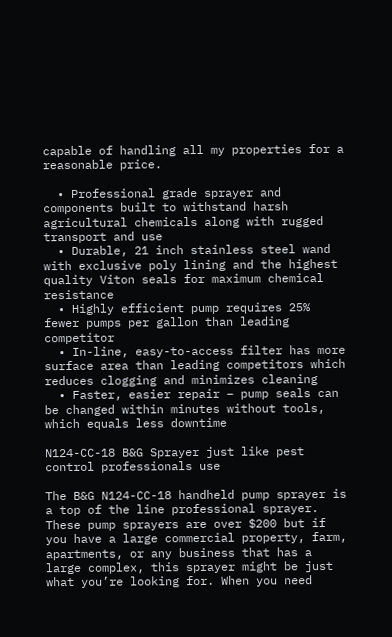capable of handling all my properties for a reasonable price.

  • Professional grade sprayer and components built to withstand harsh agricultural chemicals along with rugged transport and use
  • Durable, 21 inch stainless steel wand with exclusive poly lining and the highest quality Viton seals for maximum chemical resistance
  • Highly efficient pump requires 25% fewer pumps per gallon than leading competitor
  • In-line, easy-to-access filter has more surface area than leading competitors which reduces clogging and minimizes cleaning
  • Faster, easier repair – pump seals can be changed within minutes without tools, which equals less downtime

N124-CC-18 B&G Sprayer just like pest control professionals use

The B&G N124-CC-18 handheld pump sprayer is a top of the line professional sprayer. These pump sprayers are over $200 but if you have a large commercial property, farm, apartments, or any business that has a large complex, this sprayer might be just what you’re looking for. When you need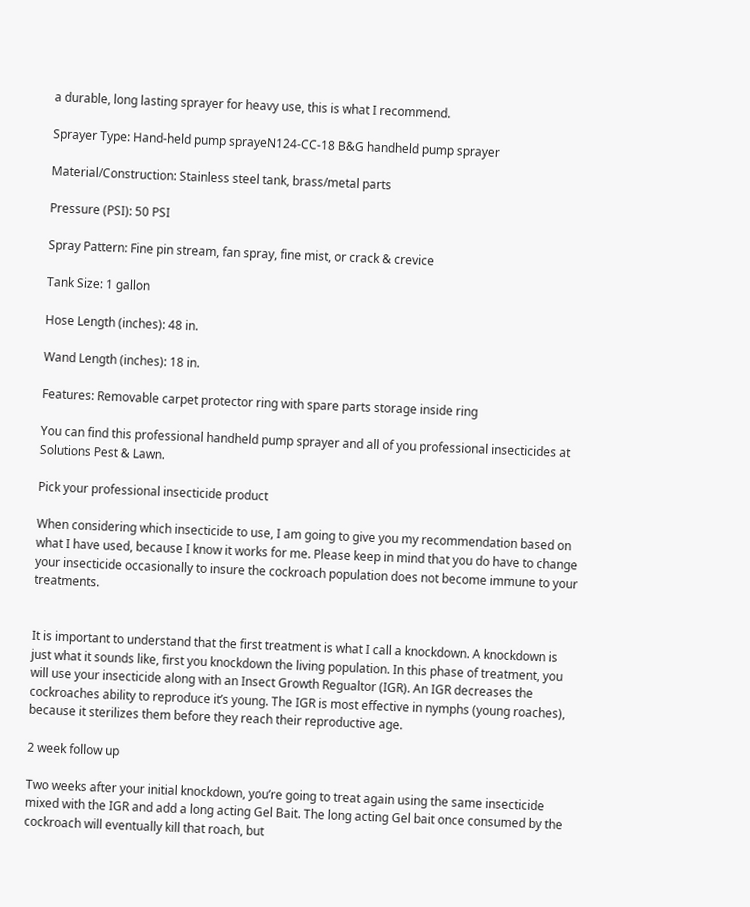a durable, long lasting sprayer for heavy use, this is what I recommend.

Sprayer Type: Hand-held pump sprayeN124-CC-18 B&G handheld pump sprayer

Material/Construction: Stainless steel tank, brass/metal parts

Pressure (PSI): 50 PSI

Spray Pattern: Fine pin stream, fan spray, fine mist, or crack & crevice

Tank Size: 1 gallon

Hose Length (inches): 48 in.

Wand Length (inches): 18 in.

Features: Removable carpet protector ring with spare parts storage inside ring

You can find this professional handheld pump sprayer and all of you professional insecticides at Solutions Pest & Lawn.

Pick your professional insecticide product

When considering which insecticide to use, I am going to give you my recommendation based on what I have used, because I know it works for me. Please keep in mind that you do have to change your insecticide occasionally to insure the cockroach population does not become immune to your treatments.


It is important to understand that the first treatment is what I call a knockdown. A knockdown is just what it sounds like, first you knockdown the living population. In this phase of treatment, you will use your insecticide along with an Insect Growth Regualtor (IGR). An IGR decreases the cockroaches ability to reproduce it’s young. The IGR is most effective in nymphs (young roaches), because it sterilizes them before they reach their reproductive age.

2 week follow up

Two weeks after your initial knockdown, you’re going to treat again using the same insecticide mixed with the IGR and add a long acting Gel Bait. The long acting Gel bait once consumed by the cockroach will eventually kill that roach, but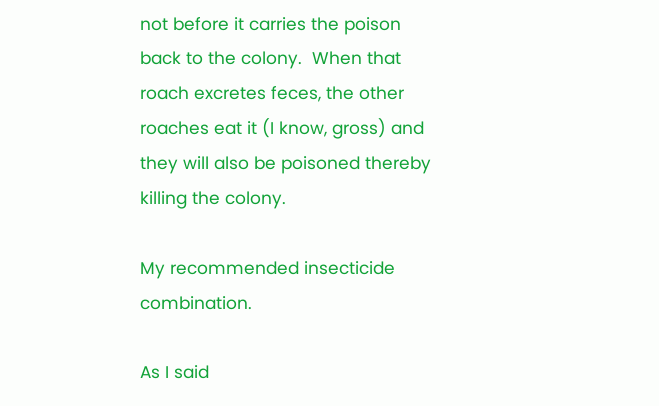not before it carries the poison back to the colony.  When that roach excretes feces, the other roaches eat it (I know, gross) and they will also be poisoned thereby killing the colony.

My recommended insecticide combination.

As I said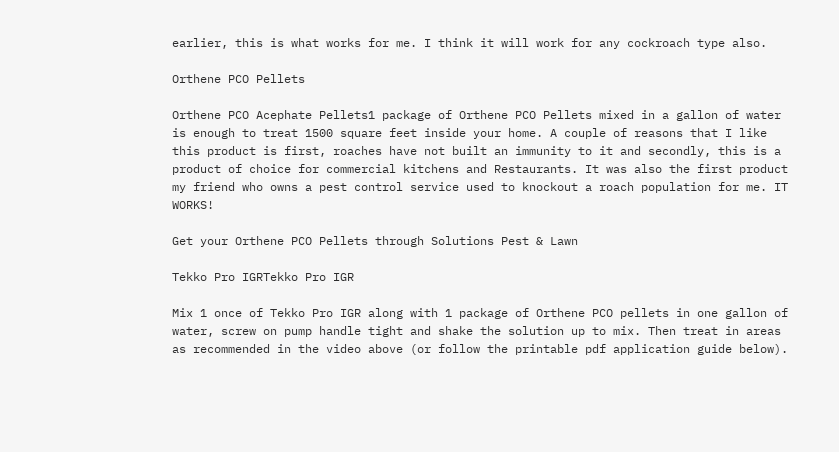earlier, this is what works for me. I think it will work for any cockroach type also.

Orthene PCO Pellets

Orthene PCO Acephate Pellets1 package of Orthene PCO Pellets mixed in a gallon of water is enough to treat 1500 square feet inside your home. A couple of reasons that I like this product is first, roaches have not built an immunity to it and secondly, this is a product of choice for commercial kitchens and Restaurants. It was also the first product my friend who owns a pest control service used to knockout a roach population for me. IT WORKS!

Get your Orthene PCO Pellets through Solutions Pest & Lawn

Tekko Pro IGRTekko Pro IGR

Mix 1 once of Tekko Pro IGR along with 1 package of Orthene PCO pellets in one gallon of water, screw on pump handle tight and shake the solution up to mix. Then treat in areas as recommended in the video above (or follow the printable pdf application guide below).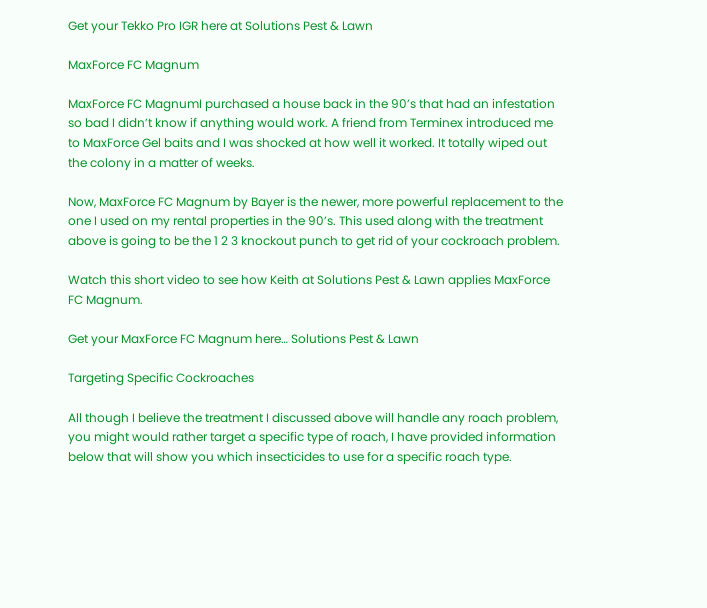Get your Tekko Pro IGR here at Solutions Pest & Lawn

MaxForce FC Magnum

MaxForce FC MagnumI purchased a house back in the 90’s that had an infestation so bad I didn’t know if anything would work. A friend from Terminex introduced me to MaxForce Gel baits and I was shocked at how well it worked. It totally wiped out the colony in a matter of weeks.

Now, MaxForce FC Magnum by Bayer is the newer, more powerful replacement to the one I used on my rental properties in the 90’s. This used along with the treatment above is going to be the 1 2 3 knockout punch to get rid of your cockroach problem.

Watch this short video to see how Keith at Solutions Pest & Lawn applies MaxForce FC Magnum.

Get your MaxForce FC Magnum here… Solutions Pest & Lawn

Targeting Specific Cockroaches

All though I believe the treatment I discussed above will handle any roach problem, you might would rather target a specific type of roach, I have provided information below that will show you which insecticides to use for a specific roach type.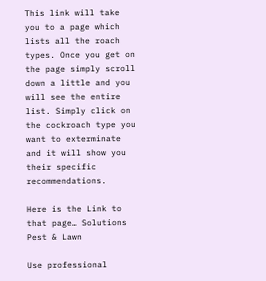This link will take you to a page which lists all the roach types. Once you get on the page simply scroll down a little and you will see the entire list. Simply click on the cockroach type you want to exterminate and it will show you their specific recommendations.

Here is the Link to that page… Solutions Pest & Lawn

Use professional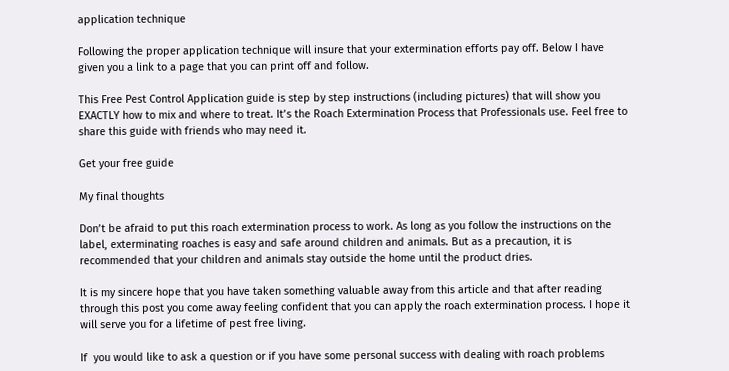application technique

Following the proper application technique will insure that your extermination efforts pay off. Below I have given you a link to a page that you can print off and follow.

This Free Pest Control Application guide is step by step instructions (including pictures) that will show you EXACTLY how to mix and where to treat. It’s the Roach Extermination Process that Professionals use. Feel free to share this guide with friends who may need it.

Get your free guide

My final thoughts

Don’t be afraid to put this roach extermination process to work. As long as you follow the instructions on the label, exterminating roaches is easy and safe around children and animals. But as a precaution, it is recommended that your children and animals stay outside the home until the product dries.

It is my sincere hope that you have taken something valuable away from this article and that after reading through this post you come away feeling confident that you can apply the roach extermination process. I hope it will serve you for a lifetime of pest free living.

If  you would like to ask a question or if you have some personal success with dealing with roach problems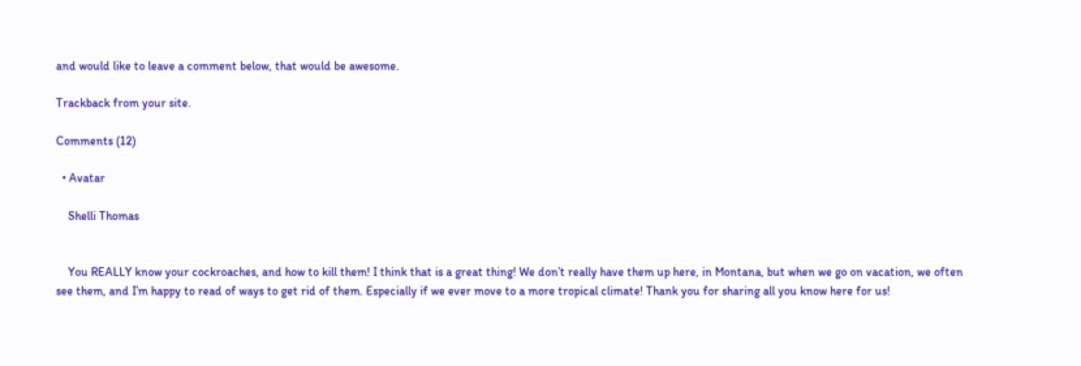and would like to leave a comment below, that would be awesome.

Trackback from your site.

Comments (12)

  • Avatar

    Shelli Thomas


    You REALLY know your cockroaches, and how to kill them! I think that is a great thing! We don’t really have them up here, in Montana, but when we go on vacation, we often see them, and I’m happy to read of ways to get rid of them. Especially if we ever move to a more tropical climate! Thank you for sharing all you know here for us!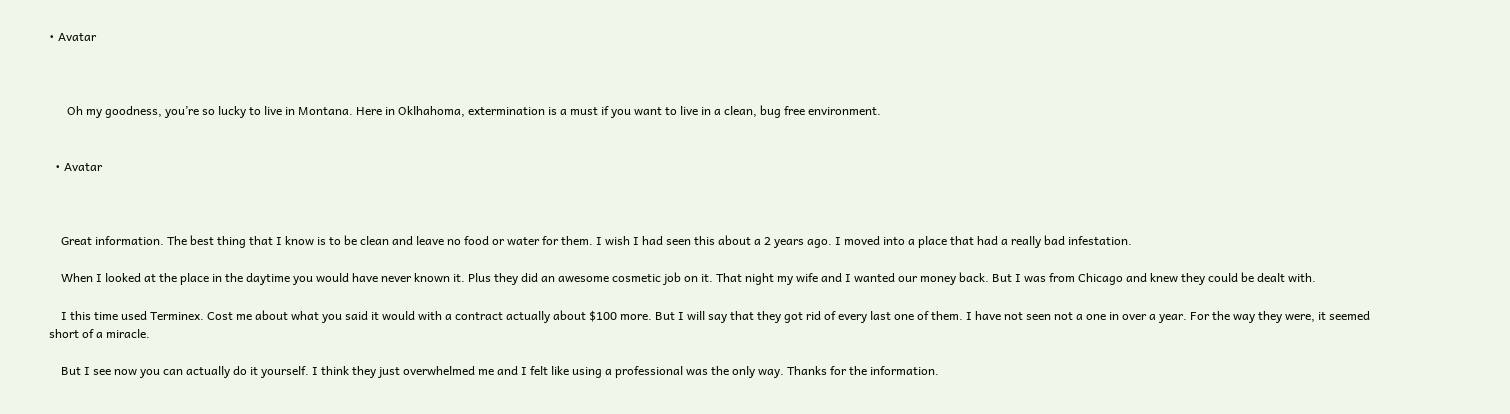• Avatar



      Oh my goodness, you’re so lucky to live in Montana. Here in Oklhahoma, extermination is a must if you want to live in a clean, bug free environment.


  • Avatar



    Great information. The best thing that I know is to be clean and leave no food or water for them. I wish I had seen this about a 2 years ago. I moved into a place that had a really bad infestation.

    When I looked at the place in the daytime you would have never known it. Plus they did an awesome cosmetic job on it. That night my wife and I wanted our money back. But I was from Chicago and knew they could be dealt with.

    I this time used Terminex. Cost me about what you said it would with a contract actually about $100 more. But I will say that they got rid of every last one of them. I have not seen not a one in over a year. For the way they were, it seemed short of a miracle.

    But I see now you can actually do it yourself. I think they just overwhelmed me and I felt like using a professional was the only way. Thanks for the information.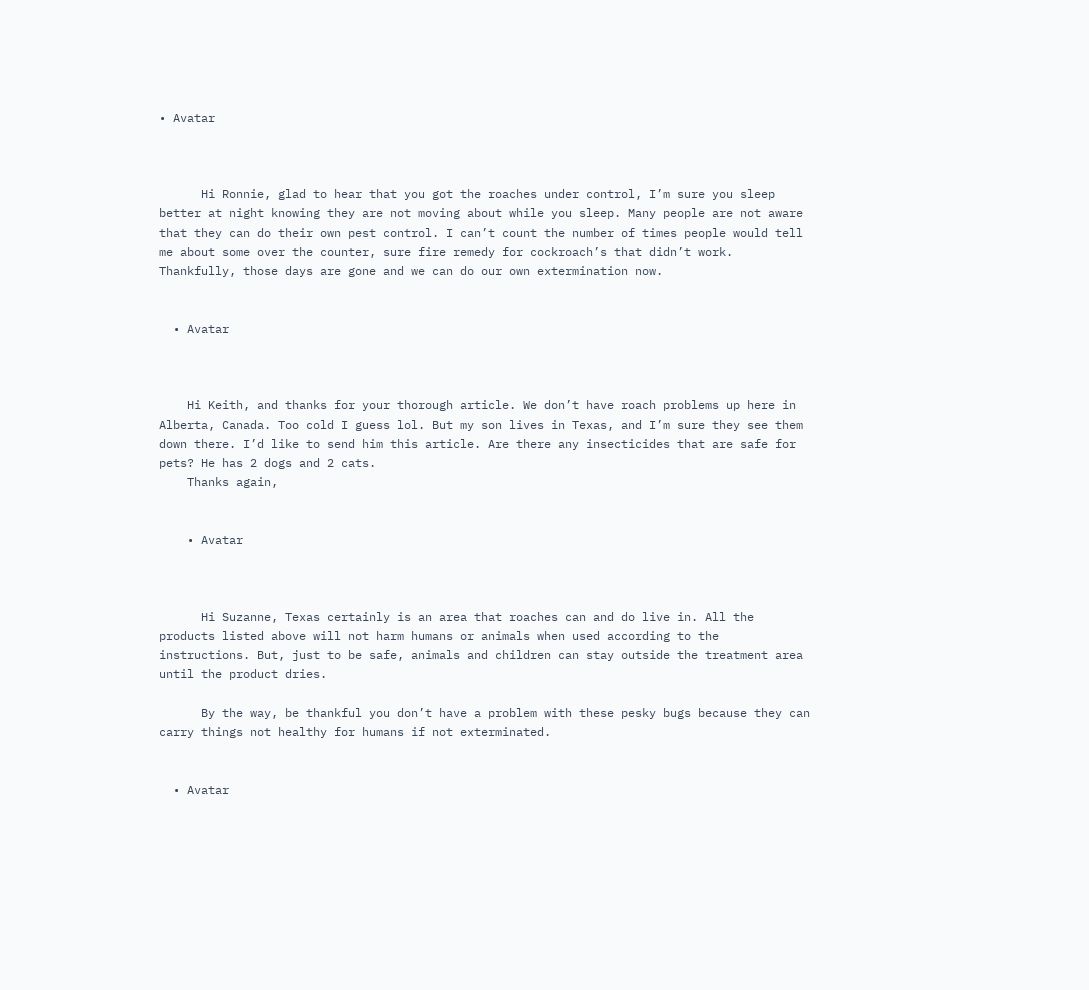• Avatar



      Hi Ronnie, glad to hear that you got the roaches under control, I’m sure you sleep better at night knowing they are not moving about while you sleep. Many people are not aware that they can do their own pest control. I can’t count the number of times people would tell me about some over the counter, sure fire remedy for cockroach’s that didn’t work. Thankfully, those days are gone and we can do our own extermination now.


  • Avatar



    Hi Keith, and thanks for your thorough article. We don’t have roach problems up here in Alberta, Canada. Too cold I guess lol. But my son lives in Texas, and I’m sure they see them down there. I’d like to send him this article. Are there any insecticides that are safe for pets? He has 2 dogs and 2 cats.
    Thanks again,


    • Avatar



      Hi Suzanne, Texas certainly is an area that roaches can and do live in. All the products listed above will not harm humans or animals when used according to the instructions. But, just to be safe, animals and children can stay outside the treatment area until the product dries.

      By the way, be thankful you don’t have a problem with these pesky bugs because they can carry things not healthy for humans if not exterminated.


  • Avatar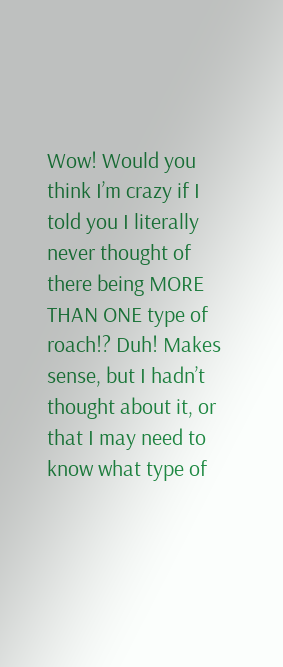Wow! Would you think I’m crazy if I told you I literally never thought of there being MORE THAN ONE type of roach!? Duh! Makes sense, but I hadn’t thought about it, or that I may need to know what type of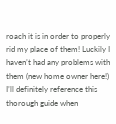roach it is in order to properly rid my place of them! Luckily I haven’t had any problems with them (new home owner here!) I’ll definitely reference this thorough guide when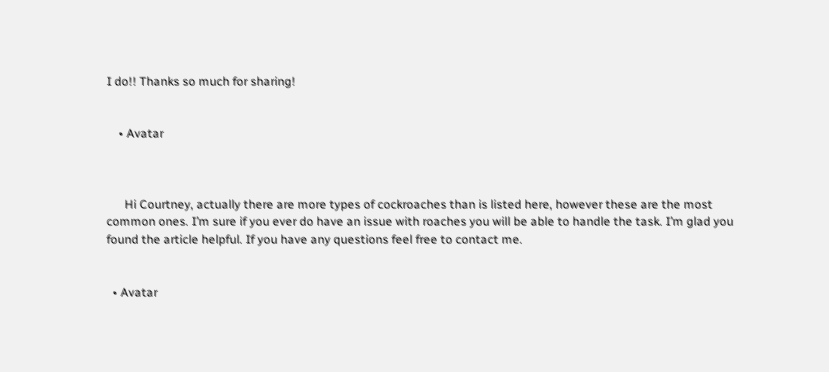I do!! Thanks so much for sharing!


    • Avatar



      Hi Courtney, actually there are more types of cockroaches than is listed here, however these are the most common ones. I’m sure if you ever do have an issue with roaches you will be able to handle the task. I’m glad you found the article helpful. If you have any questions feel free to contact me.


  • Avatar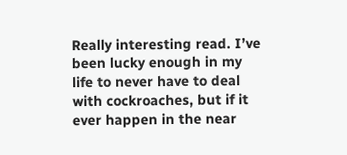Really interesting read. I’ve been lucky enough in my life to never have to deal with cockroaches, but if it ever happen in the near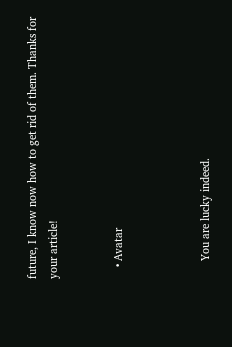future, I know now how to get rid of them. Thanks for your article!


    • Avatar



      You are lucky indeed.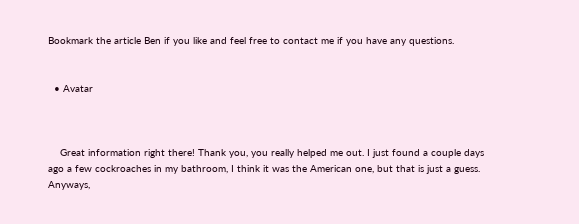Bookmark the article Ben if you like and feel free to contact me if you have any questions.


  • Avatar



    Great information right there! Thank you, you really helped me out. I just found a couple days ago a few cockroaches in my bathroom, I think it was the American one, but that is just a guess. Anyways,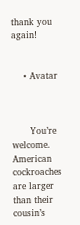thank you again!


    • Avatar



      You’re welcome. American cockroaches are larger than their cousin’s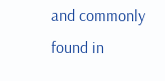and commonly found in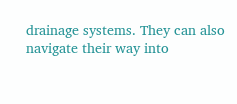drainage systems. They can also navigate their way into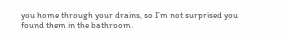you home through your drains, so I’m not surprised you found them in the bathroom.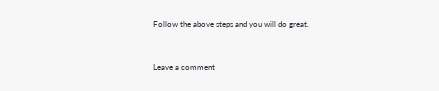Follow the above steps and you will do great.


Leave a comment